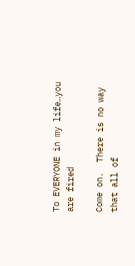To EVERYONE in my life…you are fired

Come on.  There is no way that all of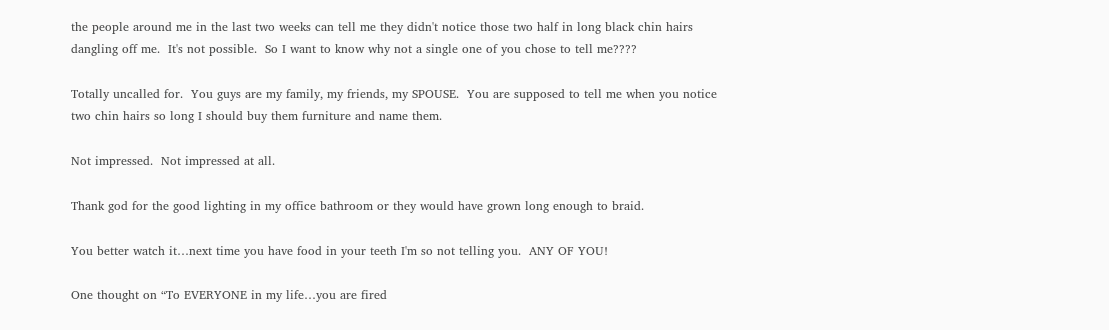the people around me in the last two weeks can tell me they didn't notice those two half in long black chin hairs dangling off me.  It's not possible.  So I want to know why not a single one of you chose to tell me????

Totally uncalled for.  You guys are my family, my friends, my SPOUSE.  You are supposed to tell me when you notice two chin hairs so long I should buy them furniture and name them.

Not impressed.  Not impressed at all.

Thank god for the good lighting in my office bathroom or they would have grown long enough to braid.

You better watch it…next time you have food in your teeth I'm so not telling you.  ANY OF YOU!

One thought on “To EVERYONE in my life…you are fired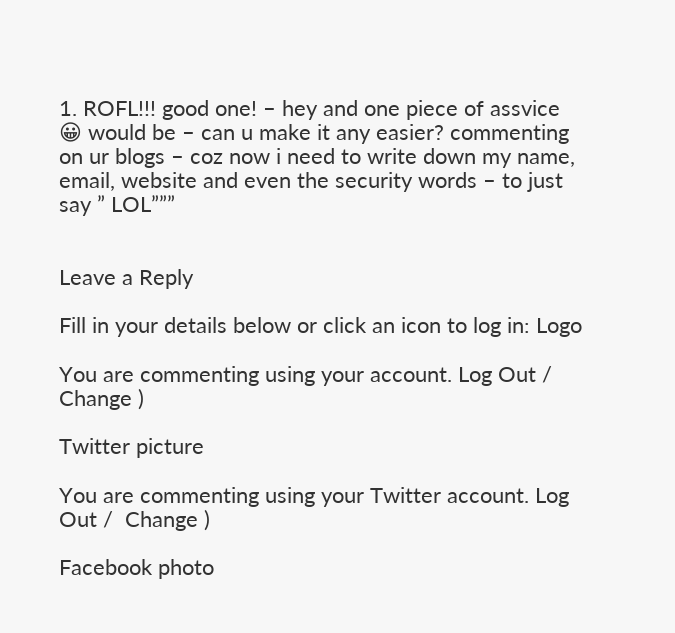1. ROFL!!! good one! – hey and one piece of assvice 😀 would be – can u make it any easier? commenting on ur blogs – coz now i need to write down my name, email, website and even the security words – to just say ” LOL”””


Leave a Reply

Fill in your details below or click an icon to log in: Logo

You are commenting using your account. Log Out /  Change )

Twitter picture

You are commenting using your Twitter account. Log Out /  Change )

Facebook photo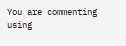You are commenting using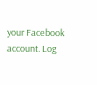your Facebook account. Log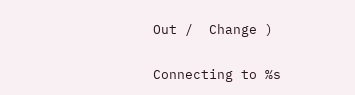Out /  Change )

Connecting to %s